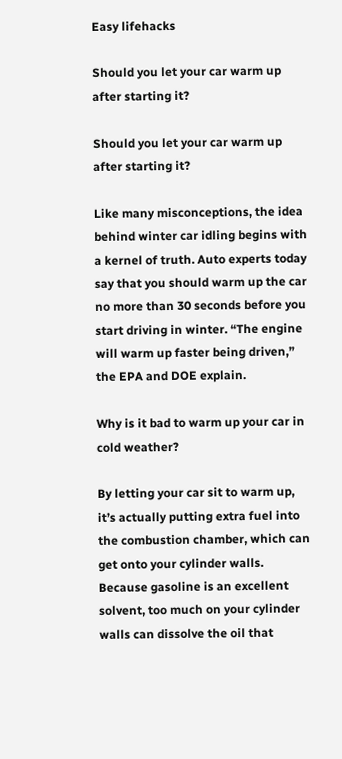Easy lifehacks

Should you let your car warm up after starting it?

Should you let your car warm up after starting it?

Like many misconceptions, the idea behind winter car idling begins with a kernel of truth. Auto experts today say that you should warm up the car no more than 30 seconds before you start driving in winter. “The engine will warm up faster being driven,” the EPA and DOE explain.

Why is it bad to warm up your car in cold weather?

By letting your car sit to warm up, it’s actually putting extra fuel into the combustion chamber, which can get onto your cylinder walls. Because gasoline is an excellent solvent, too much on your cylinder walls can dissolve the oil that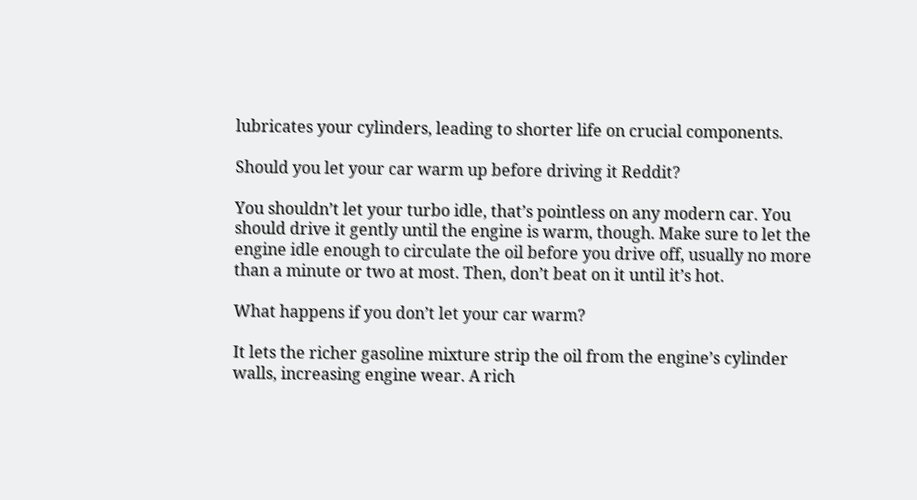lubricates your cylinders, leading to shorter life on crucial components.

Should you let your car warm up before driving it Reddit?

You shouldn’t let your turbo idle, that’s pointless on any modern car. You should drive it gently until the engine is warm, though. Make sure to let the engine idle enough to circulate the oil before you drive off, usually no more than a minute or two at most. Then, don’t beat on it until it’s hot.

What happens if you don’t let your car warm?

It lets the richer gasoline mixture strip the oil from the engine’s cylinder walls, increasing engine wear. A rich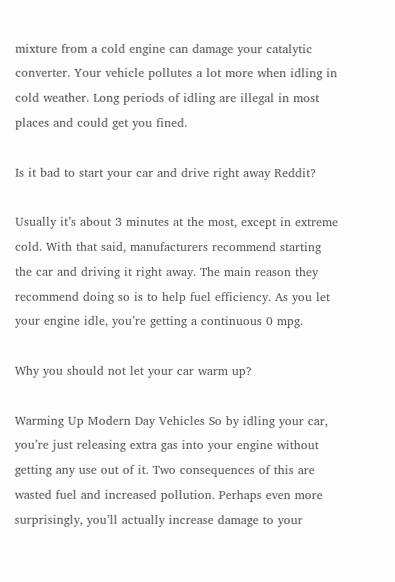mixture from a cold engine can damage your catalytic converter. Your vehicle pollutes a lot more when idling in cold weather. Long periods of idling are illegal in most places and could get you fined.

Is it bad to start your car and drive right away Reddit?

Usually it’s about 3 minutes at the most, except in extreme cold. With that said, manufacturers recommend starting the car and driving it right away. The main reason they recommend doing so is to help fuel efficiency. As you let your engine idle, you’re getting a continuous 0 mpg.

Why you should not let your car warm up?

Warming Up Modern Day Vehicles So by idling your car, you’re just releasing extra gas into your engine without getting any use out of it. Two consequences of this are wasted fuel and increased pollution. Perhaps even more surprisingly, you’ll actually increase damage to your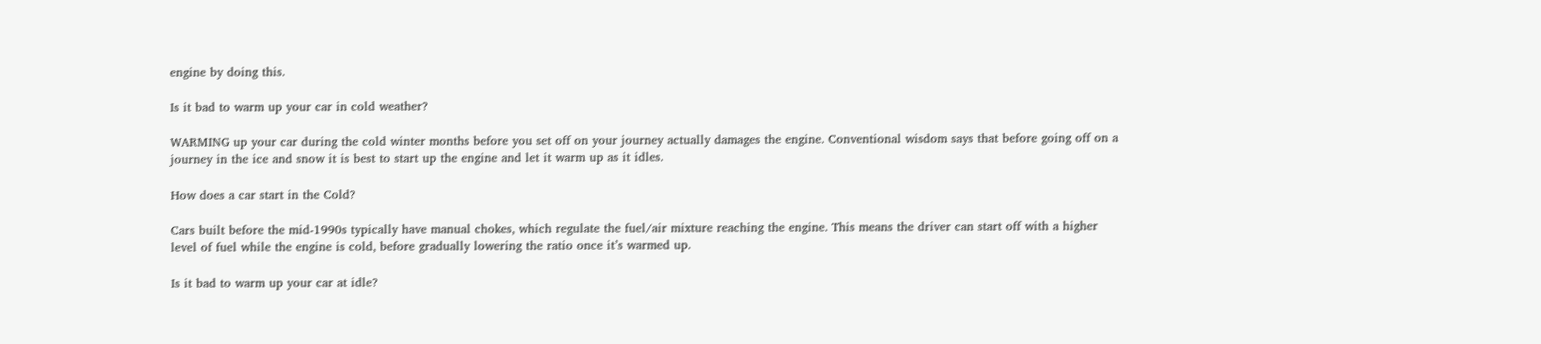engine by doing this.

Is it bad to warm up your car in cold weather?

WARMING up your car during the cold winter months before you set off on your journey actually damages the engine. Conventional wisdom says that before going off on a journey in the ice and snow it is best to start up the engine and let it warm up as it idles.

How does a car start in the Cold?

Cars built before the mid-1990s typically have manual chokes, which regulate the fuel/air mixture reaching the engine. This means the driver can start off with a higher level of fuel while the engine is cold, before gradually lowering the ratio once it’s warmed up.

Is it bad to warm up your car at idle?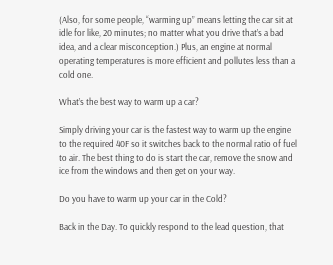(Also, for some people, “warming up” means letting the car sit at idle for like, 20 minutes; no matter what you drive that’s a bad idea, and a clear misconception.) Plus, an engine at normal operating temperatures is more efficient and pollutes less than a cold one.

What’s the best way to warm up a car?

Simply driving your car is the fastest way to warm up the engine to the required 40F so it switches back to the normal ratio of fuel to air. The best thing to do is start the car, remove the snow and ice from the windows and then get on your way.

Do you have to warm up your car in the Cold?

Back in the Day. To quickly respond to the lead question, that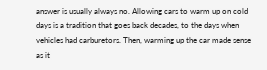answer is usually always no. Allowing cars to warm up on cold days is a tradition that goes back decades, to the days when vehicles had carburetors. Then, warming up the car made sense as it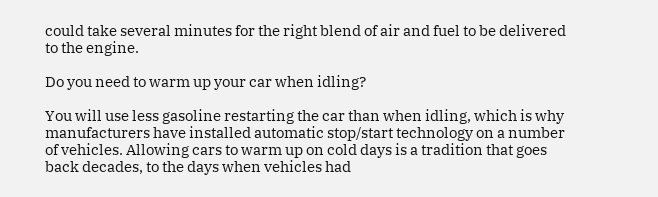could take several minutes for the right blend of air and fuel to be delivered to the engine.

Do you need to warm up your car when idling?

You will use less gasoline restarting the car than when idling, which is why manufacturers have installed automatic stop/start technology on a number of vehicles. Allowing cars to warm up on cold days is a tradition that goes back decades, to the days when vehicles had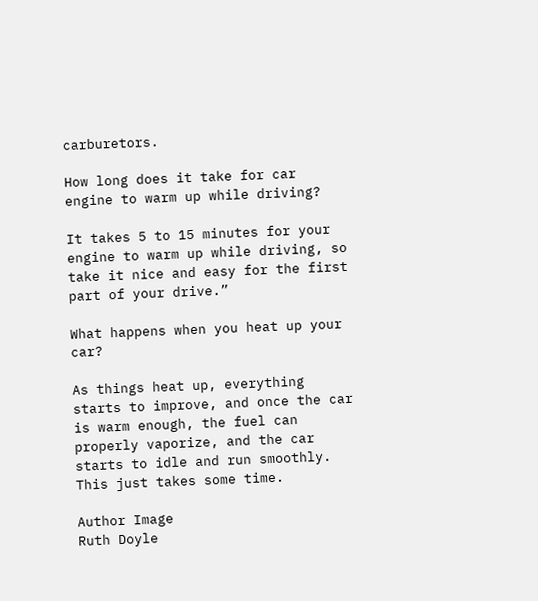carburetors.

How long does it take for car engine to warm up while driving?

It takes 5 to 15 minutes for your engine to warm up while driving, so take it nice and easy for the first part of your drive.”

What happens when you heat up your car?

As things heat up, everything starts to improve, and once the car is warm enough, the fuel can properly vaporize, and the car starts to idle and run smoothly. This just takes some time.

Author Image
Ruth Doyle